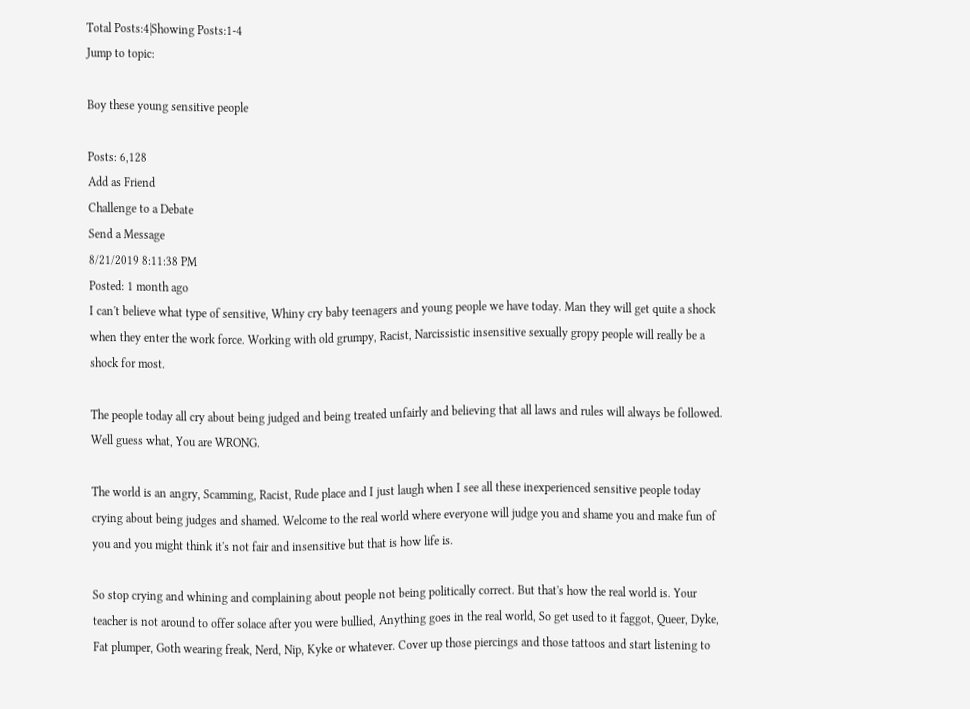Total Posts:4|Showing Posts:1-4
Jump to topic:

Boy these young sensitive people

Posts: 6,128
Add as Friend
Challenge to a Debate
Send a Message
8/21/2019 8:11:38 PM
Posted: 1 month ago
I can't believe what type of sensitive, Whiny cry baby teenagers and young people we have today. Man they will get quite a shock when they enter the work force. Working with old grumpy, Racist, Narcissistic insensitive sexually gropy people will really be a shock for most.

The people today all cry about being judged and being treated unfairly and believing that all laws and rules will always be followed. Well guess what, You are WRONG.

The world is an angry, Scamming, Racist, Rude place and I just laugh when I see all these inexperienced sensitive people today crying about being judges and shamed. Welcome to the real world where everyone will judge you and shame you and make fun of you and you might think it's not fair and insensitive but that is how life is.

So stop crying and whining and complaining about people not being politically correct. But that's how the real world is. Your teacher is not around to offer solace after you were bullied, Anything goes in the real world, So get used to it faggot, Queer, Dyke, Fat plumper, Goth wearing freak, Nerd, Nip, Kyke or whatever. Cover up those piercings and those tattoos and start listening to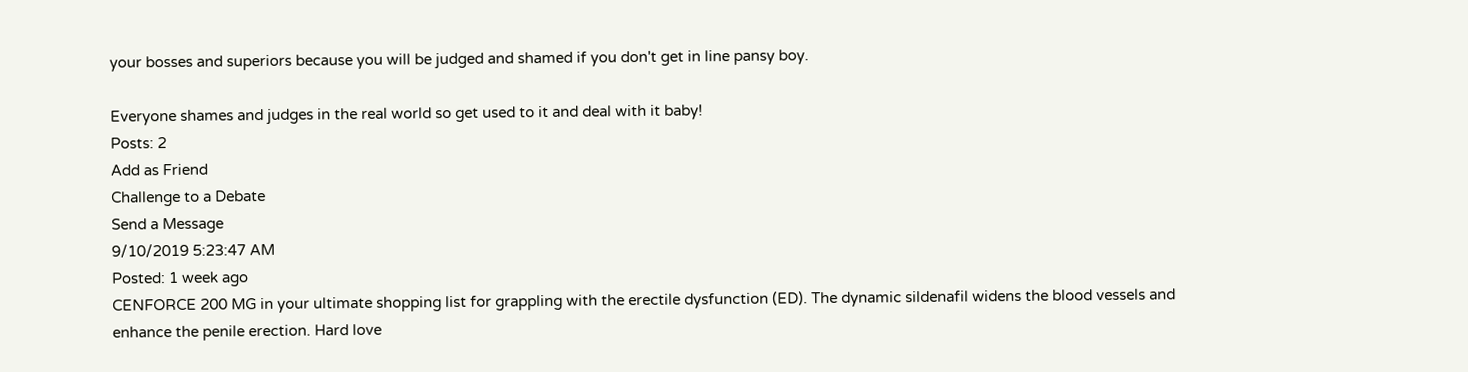your bosses and superiors because you will be judged and shamed if you don't get in line pansy boy.

Everyone shames and judges in the real world so get used to it and deal with it baby!
Posts: 2
Add as Friend
Challenge to a Debate
Send a Message
9/10/2019 5:23:47 AM
Posted: 1 week ago
CENFORCE 200 MG in your ultimate shopping list for grappling with the erectile dysfunction (ED). The dynamic sildenafil widens the blood vessels and enhance the penile erection. Hard love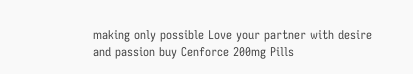making only possible Love your partner with desire and passion buy Cenforce 200mg Pills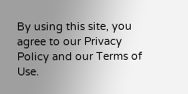By using this site, you agree to our Privacy Policy and our Terms of Use.